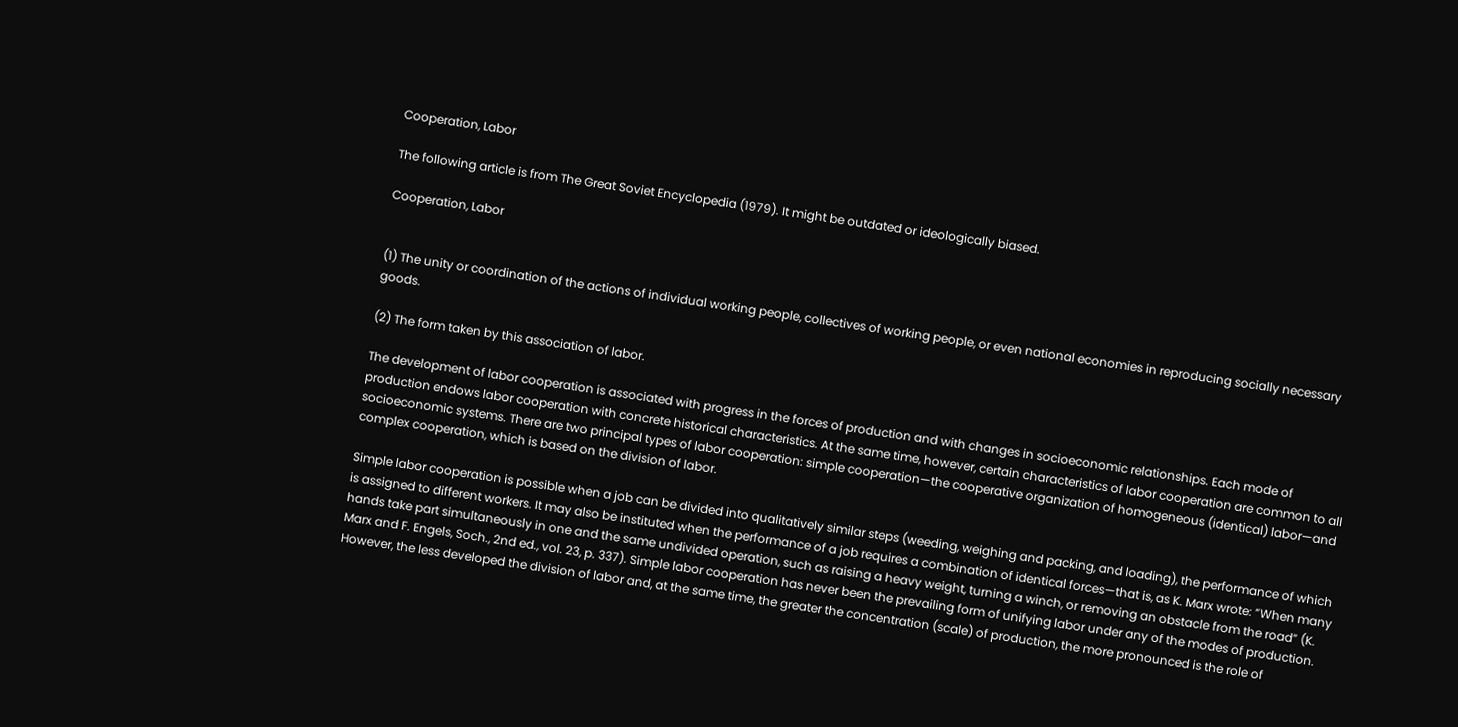Cooperation, Labor

The following article is from The Great Soviet Encyclopedia (1979). It might be outdated or ideologically biased.

Cooperation, Labor


(1) The unity or coordination of the actions of individual working people, collectives of working people, or even national economies in reproducing socially necessary goods.

(2) The form taken by this association of labor.

The development of labor cooperation is associated with progress in the forces of production and with changes in socioeconomic relationships. Each mode of production endows labor cooperation with concrete historical characteristics. At the same time, however, certain characteristics of labor cooperation are common to all socioeconomic systems. There are two principal types of labor cooperation: simple cooperation—the cooperative organization of homogeneous (identical) labor—and complex cooperation, which is based on the division of labor.

Simple labor cooperation is possible when a job can be divided into qualitatively similar steps (weeding, weighing and packing, and loading), the performance of which is assigned to different workers. It may also be instituted when the performance of a job requires a combination of identical forces—that is, as K. Marx wrote: “When many hands take part simultaneously in one and the same undivided operation, such as raising a heavy weight, turning a winch, or removing an obstacle from the road” (K. Marx and F. Engels, Soch., 2nd ed., vol. 23, p. 337). Simple labor cooperation has never been the prevailing form of unifying labor under any of the modes of production. However, the less developed the division of labor and, at the same time, the greater the concentration (scale) of production, the more pronounced is the role of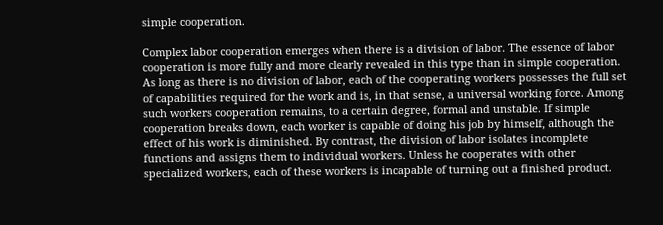simple cooperation.

Complex labor cooperation emerges when there is a division of labor. The essence of labor cooperation is more fully and more clearly revealed in this type than in simple cooperation. As long as there is no division of labor, each of the cooperating workers possesses the full set of capabilities required for the work and is, in that sense, a universal working force. Among such workers cooperation remains, to a certain degree, formal and unstable. If simple cooperation breaks down, each worker is capable of doing his job by himself, although the effect of his work is diminished. By contrast, the division of labor isolates incomplete functions and assigns them to individual workers. Unless he cooperates with other specialized workers, each of these workers is incapable of turning out a finished product.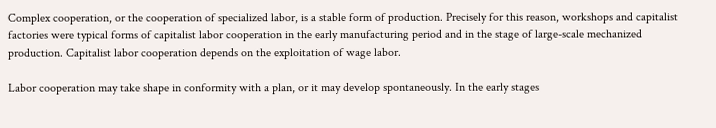Complex cooperation, or the cooperation of specialized labor, is a stable form of production. Precisely for this reason, workshops and capitalist factories were typical forms of capitalist labor cooperation in the early manufacturing period and in the stage of large-scale mechanized production. Capitalist labor cooperation depends on the exploitation of wage labor.

Labor cooperation may take shape in conformity with a plan, or it may develop spontaneously. In the early stages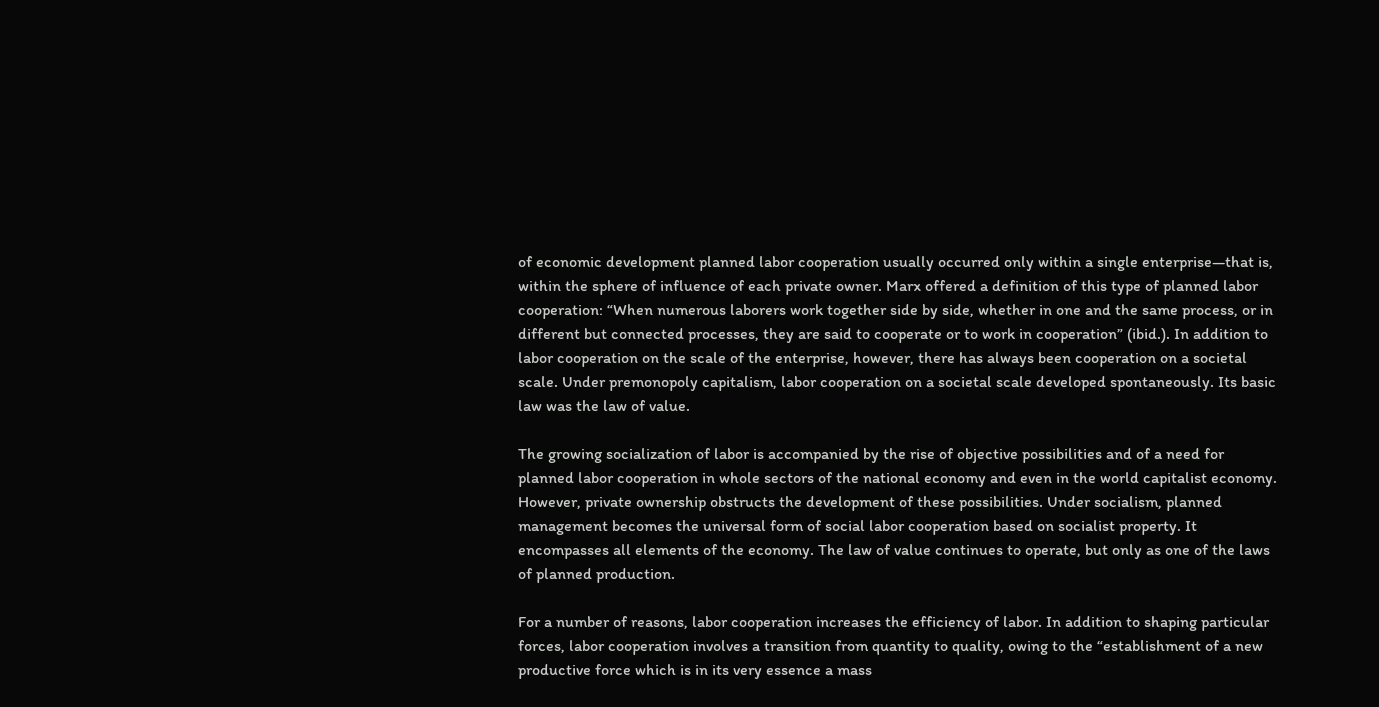of economic development planned labor cooperation usually occurred only within a single enterprise—that is, within the sphere of influence of each private owner. Marx offered a definition of this type of planned labor cooperation: “When numerous laborers work together side by side, whether in one and the same process, or in different but connected processes, they are said to cooperate or to work in cooperation” (ibid.). In addition to labor cooperation on the scale of the enterprise, however, there has always been cooperation on a societal scale. Under premonopoly capitalism, labor cooperation on a societal scale developed spontaneously. Its basic law was the law of value.

The growing socialization of labor is accompanied by the rise of objective possibilities and of a need for planned labor cooperation in whole sectors of the national economy and even in the world capitalist economy. However, private ownership obstructs the development of these possibilities. Under socialism, planned management becomes the universal form of social labor cooperation based on socialist property. It encompasses all elements of the economy. The law of value continues to operate, but only as one of the laws of planned production.

For a number of reasons, labor cooperation increases the efficiency of labor. In addition to shaping particular forces, labor cooperation involves a transition from quantity to quality, owing to the “establishment of a new productive force which is in its very essence a mass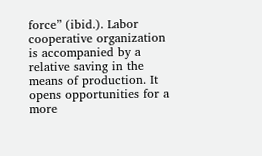force” (ibid.). Labor cooperative organization is accompanied by a relative saving in the means of production. It opens opportunities for a more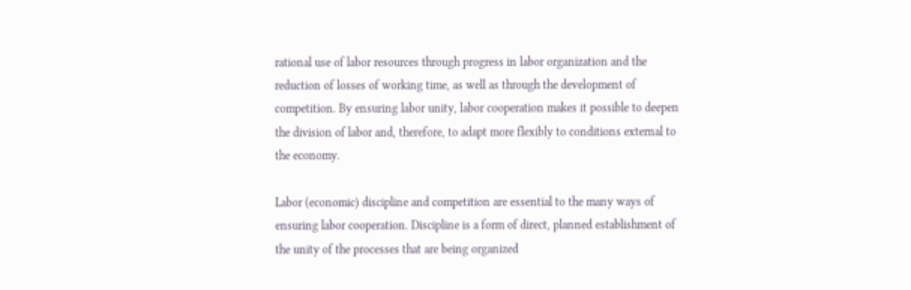rational use of labor resources through progress in labor organization and the reduction of losses of working time, as well as through the development of competition. By ensuring labor unity, labor cooperation makes it possible to deepen the division of labor and, therefore, to adapt more flexibly to conditions external to the economy.

Labor (economic) discipline and competition are essential to the many ways of ensuring labor cooperation. Discipline is a form of direct, planned establishment of the unity of the processes that are being organized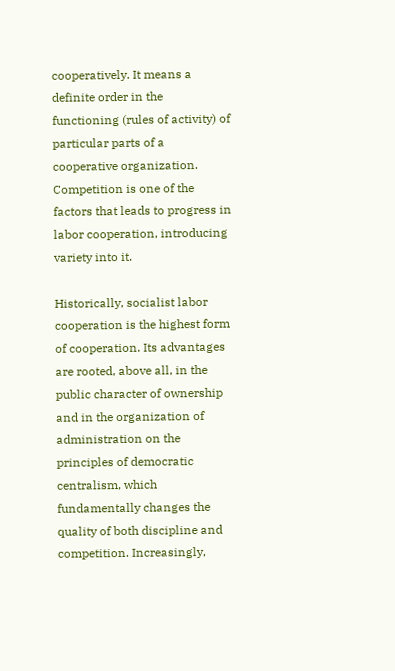cooperatively. It means a definite order in the functioning (rules of activity) of particular parts of a cooperative organization. Competition is one of the factors that leads to progress in labor cooperation, introducing variety into it.

Historically, socialist labor cooperation is the highest form of cooperation. Its advantages are rooted, above all, in the public character of ownership and in the organization of administration on the principles of democratic centralism, which fundamentally changes the quality of both discipline and competition. Increasingly,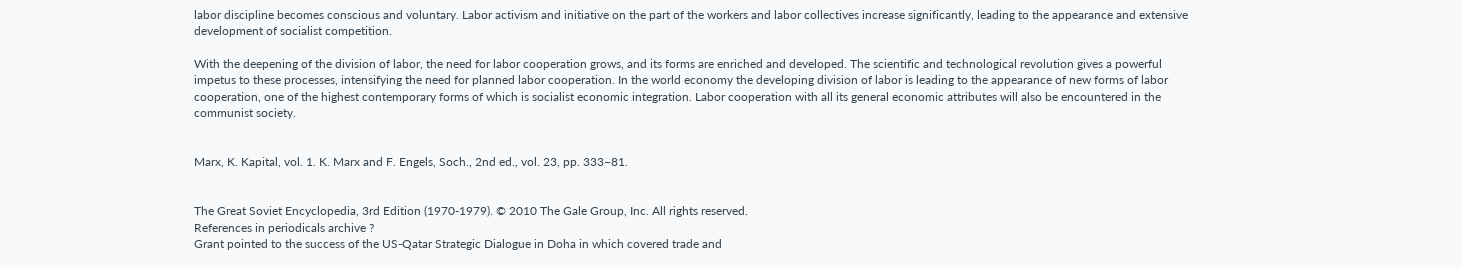labor discipline becomes conscious and voluntary. Labor activism and initiative on the part of the workers and labor collectives increase significantly, leading to the appearance and extensive development of socialist competition.

With the deepening of the division of labor, the need for labor cooperation grows, and its forms are enriched and developed. The scientific and technological revolution gives a powerful impetus to these processes, intensifying the need for planned labor cooperation. In the world economy the developing division of labor is leading to the appearance of new forms of labor cooperation, one of the highest contemporary forms of which is socialist economic integration. Labor cooperation with all its general economic attributes will also be encountered in the communist society.


Marx, K. Kapital, vol. 1. K. Marx and F. Engels, Soch., 2nd ed., vol. 23, pp. 333–81.


The Great Soviet Encyclopedia, 3rd Edition (1970-1979). © 2010 The Gale Group, Inc. All rights reserved.
References in periodicals archive ?
Grant pointed to the success of the US-Qatar Strategic Dialogue in Doha in which covered trade and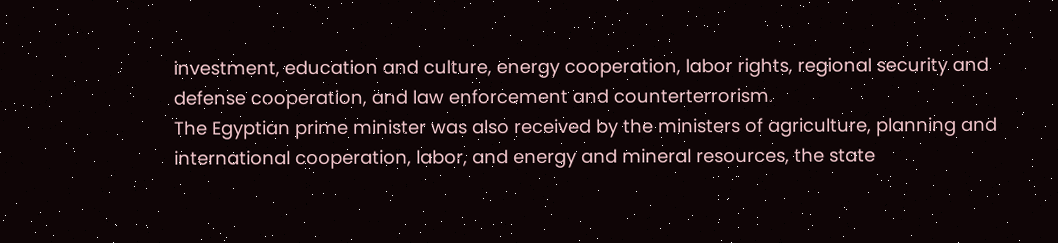investment, education and culture, energy cooperation, labor rights, regional security and defense cooperation, and law enforcement and counterterrorism.
The Egyptian prime minister was also received by the ministers of agriculture, planning and international cooperation, labor, and energy and mineral resources, the state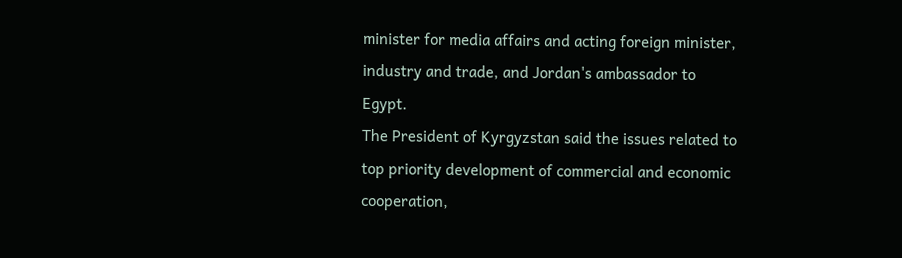minister for media affairs and acting foreign minister, industry and trade, and Jordan's ambassador to Egypt.
The President of Kyrgyzstan said the issues related to top priority development of commercial and economic cooperation,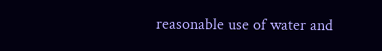reasonable use of water and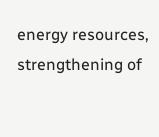energy resources, strengthening of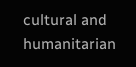cultural and humanitarian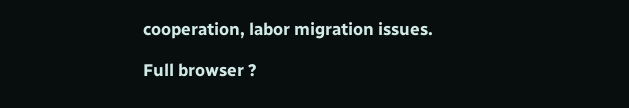cooperation, labor migration issues.

Full browser ?